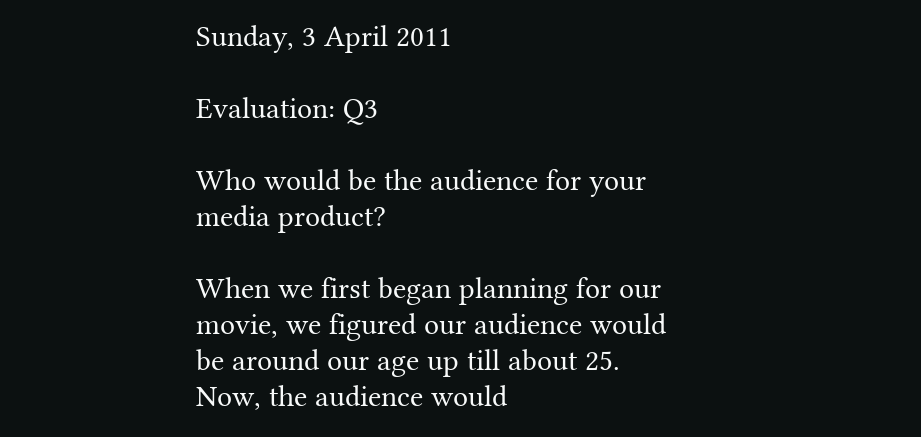Sunday, 3 April 2011

Evaluation: Q3

Who would be the audience for your media product?

When we first began planning for our movie, we figured our audience would be around our age up till about 25. Now, the audience would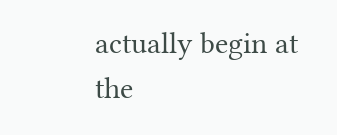actually begin at the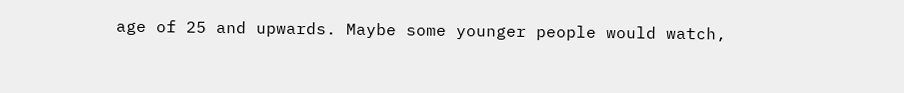age of 25 and upwards. Maybe some younger people would watch,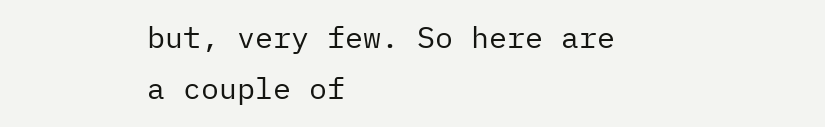but, very few. So here are a couple of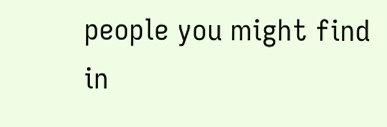people you might find in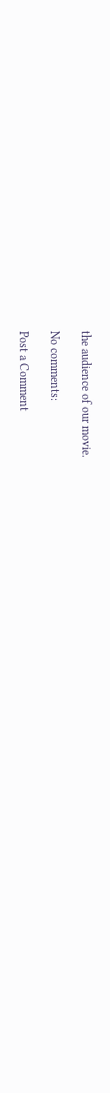the audience of our movie.

No comments:

Post a Comment